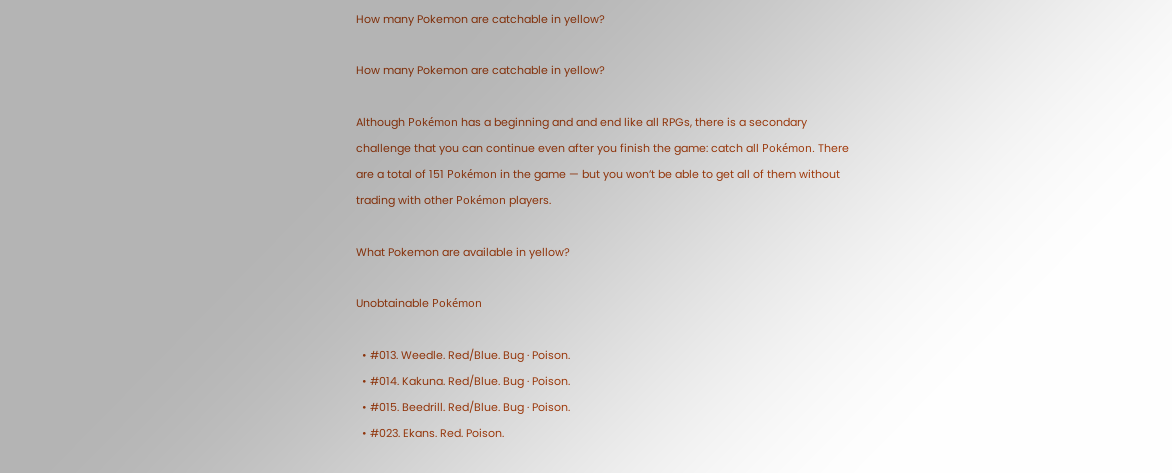How many Pokemon are catchable in yellow?

How many Pokemon are catchable in yellow?

Although Pokémon has a beginning and and end like all RPGs, there is a secondary challenge that you can continue even after you finish the game: catch all Pokémon. There are a total of 151 Pokémon in the game — but you won’t be able to get all of them without trading with other Pokémon players.

What Pokemon are available in yellow?

Unobtainable Pokémon

  • #013. Weedle. Red/Blue. Bug · Poison.
  • #014. Kakuna. Red/Blue. Bug · Poison.
  • #015. Beedrill. Red/Blue. Bug · Poison.
  • #023. Ekans. Red. Poison.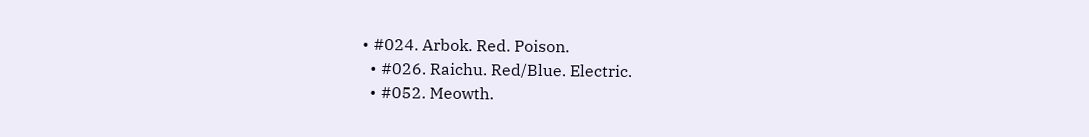• #024. Arbok. Red. Poison.
  • #026. Raichu. Red/Blue. Electric.
  • #052. Meowth.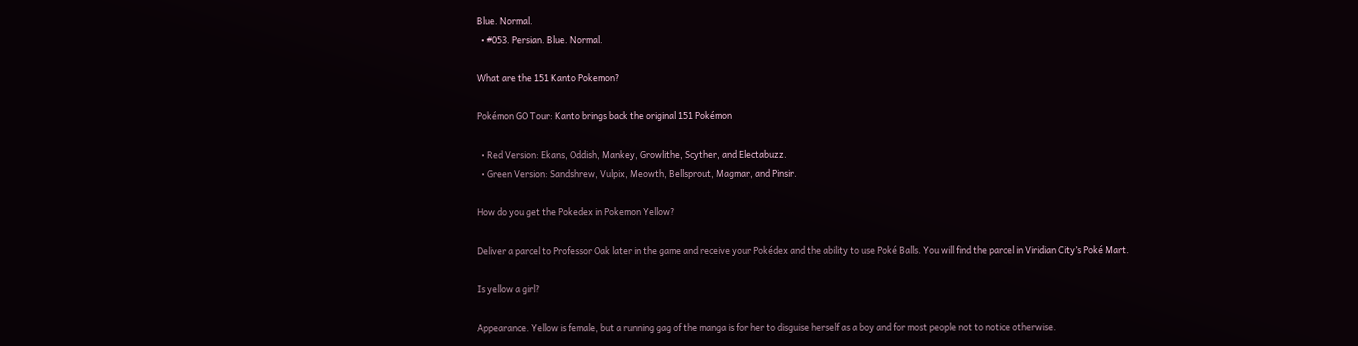Blue. Normal.
  • #053. Persian. Blue. Normal.

What are the 151 Kanto Pokemon?

Pokémon GO Tour: Kanto brings back the original 151 Pokémon

  • Red Version: Ekans, Oddish, Mankey, Growlithe, Scyther, and Electabuzz.
  • Green Version: Sandshrew, Vulpix, Meowth, Bellsprout, Magmar, and Pinsir.

How do you get the Pokedex in Pokemon Yellow?

Deliver a parcel to Professor Oak later in the game and receive your Pokédex and the ability to use Poké Balls. You will find the parcel in Viridian City’s Poké Mart.

Is yellow a girl?

Appearance. Yellow is female, but a running gag of the manga is for her to disguise herself as a boy and for most people not to notice otherwise.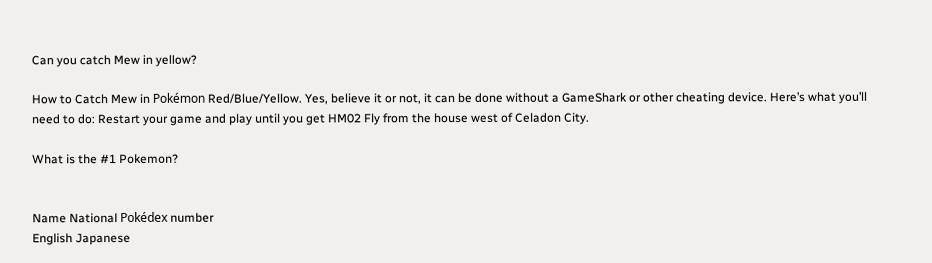Can you catch Mew in yellow?

How to Catch Mew in Pokémon Red/Blue/Yellow. Yes, believe it or not, it can be done without a GameShark or other cheating device. Here’s what you’ll need to do: Restart your game and play until you get HM02 Fly from the house west of Celadon City.

What is the #1 Pokemon?


Name National Pokédex number
English Japanese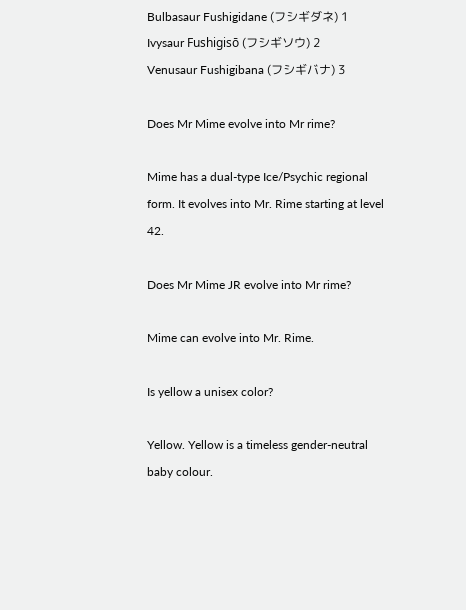Bulbasaur Fushigidane (フシギダネ) 1
Ivysaur Fushigisō (フシギソウ) 2
Venusaur Fushigibana (フシギバナ) 3

Does Mr Mime evolve into Mr rime?

Mime has a dual-type Ice/Psychic regional form. It evolves into Mr. Rime starting at level 42.

Does Mr Mime JR evolve into Mr rime?

Mime can evolve into Mr. Rime.

Is yellow a unisex color?

Yellow. Yellow is a timeless gender-neutral baby colour.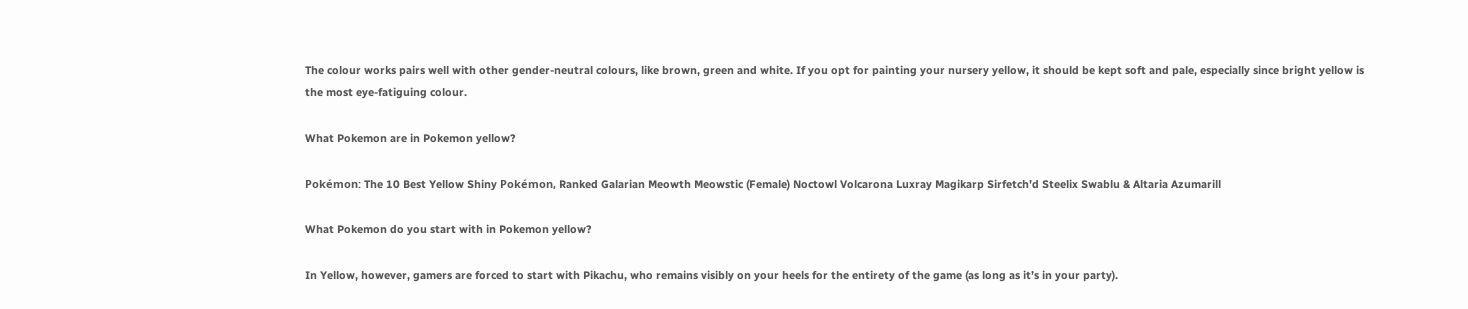The colour works pairs well with other gender-neutral colours, like brown, green and white. If you opt for painting your nursery yellow, it should be kept soft and pale, especially since bright yellow is the most eye-fatiguing colour.

What Pokemon are in Pokemon yellow?

Pokémon: The 10 Best Yellow Shiny Pokémon, Ranked Galarian Meowth Meowstic (Female) Noctowl Volcarona Luxray Magikarp Sirfetch’d Steelix Swablu & Altaria Azumarill

What Pokemon do you start with in Pokemon yellow?

In Yellow, however, gamers are forced to start with Pikachu, who remains visibly on your heels for the entirety of the game (as long as it’s in your party).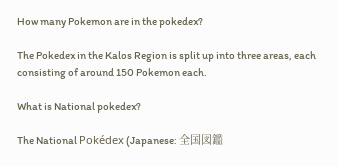How many Pokemon are in the pokedex?

The Pokedex in the Kalos Region is split up into three areas, each consisting of around 150 Pokemon each.

What is National pokedex?

The National Pokédex (Japanese: 全国図鑑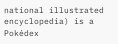national illustrated encyclopedia) is a Pokédex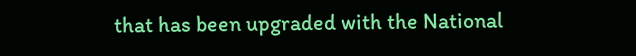that has been upgraded with the National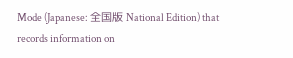Mode (Japanese: 全国版 National Edition) that records information on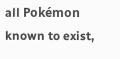all Pokémon known to exist,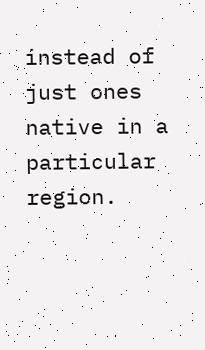instead of just ones native in a particular region.